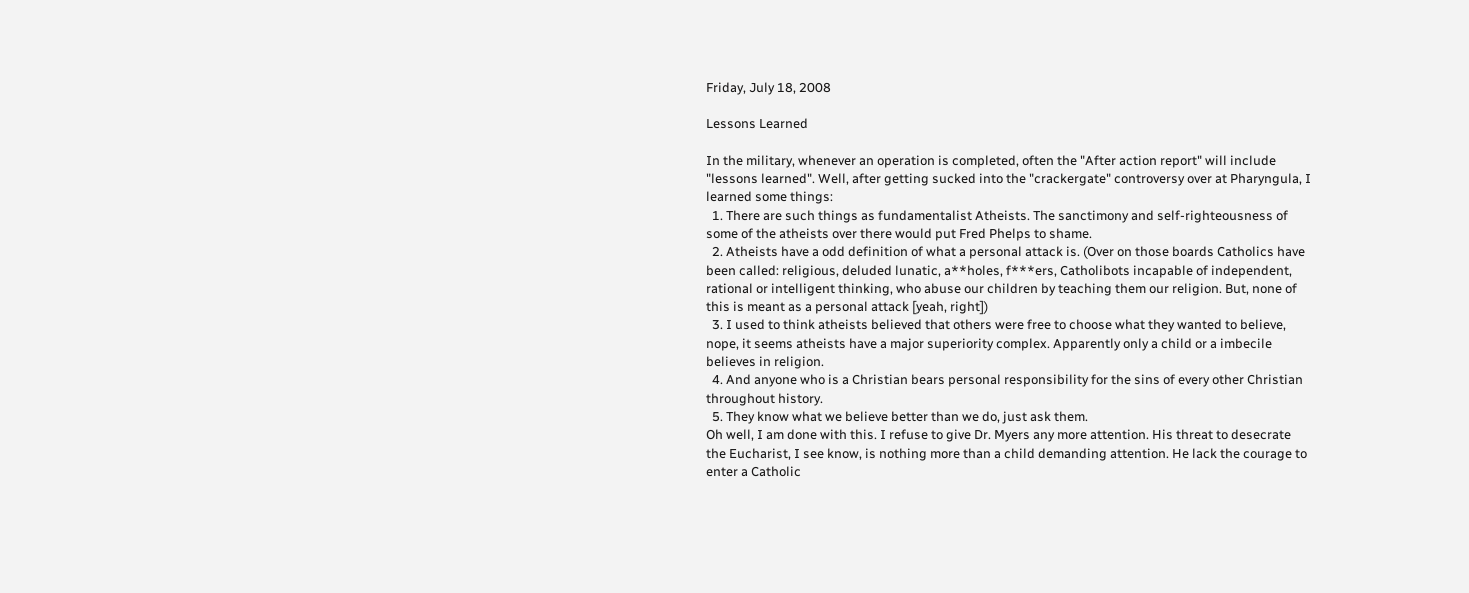Friday, July 18, 2008

Lessons Learned

In the military, whenever an operation is completed, often the "After action report" will include "lessons learned". Well, after getting sucked into the "crackergate" controversy over at Pharyngula, I learned some things:
  1. There are such things as fundamentalist Atheists. The sanctimony and self-righteousness of some of the atheists over there would put Fred Phelps to shame.
  2. Atheists have a odd definition of what a personal attack is. (Over on those boards Catholics have been called: religious, deluded lunatic, a**holes, f***ers, Catholibots incapable of independent, rational or intelligent thinking, who abuse our children by teaching them our religion. But, none of this is meant as a personal attack [yeah, right])
  3. I used to think atheists believed that others were free to choose what they wanted to believe, nope, it seems atheists have a major superiority complex. Apparently only a child or a imbecile believes in religion.
  4. And anyone who is a Christian bears personal responsibility for the sins of every other Christian throughout history.
  5. They know what we believe better than we do, just ask them.
Oh well, I am done with this. I refuse to give Dr. Myers any more attention. His threat to desecrate the Eucharist, I see know, is nothing more than a child demanding attention. He lack the courage to enter a Catholic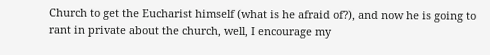Church to get the Eucharist himself (what is he afraid of?), and now he is going to rant in private about the church, well, I encourage my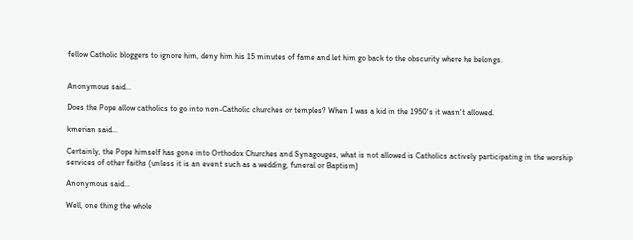fellow Catholic bloggers to ignore him, deny him his 15 minutes of fame and let him go back to the obscurity where he belongs.


Anonymous said...

Does the Pope allow catholics to go into non-Catholic churches or temples? When I was a kid in the 1950's it wasn't allowed.

kmerian said...

Certainly, the Pope himself has gone into Orthodox Churches and Synagouges, what is not allowed is Catholics actively participating in the worship services of other faiths (unless it is an event such as a wedding, funeral or Baptism)

Anonymous said...

Well, one thing the whole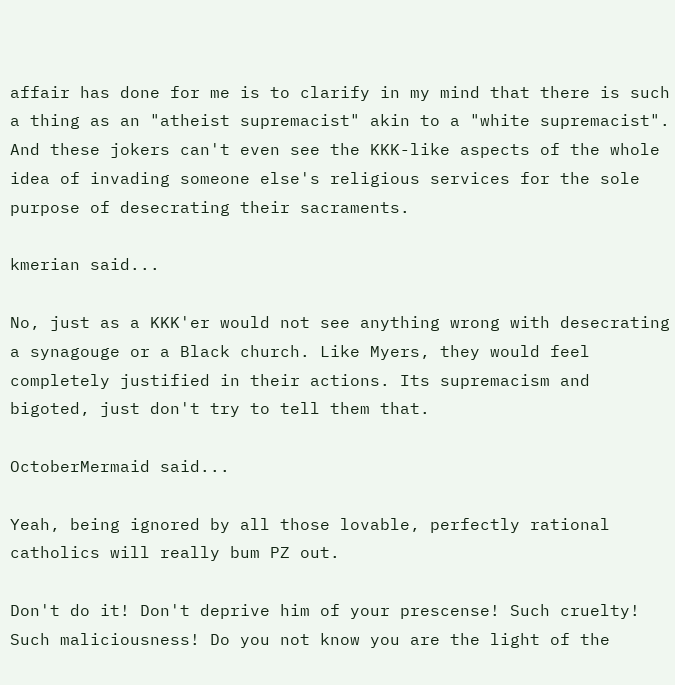affair has done for me is to clarify in my mind that there is such a thing as an "atheist supremacist" akin to a "white supremacist". And these jokers can't even see the KKK-like aspects of the whole idea of invading someone else's religious services for the sole purpose of desecrating their sacraments.

kmerian said...

No, just as a KKK'er would not see anything wrong with desecrating a synagouge or a Black church. Like Myers, they would feel completely justified in their actions. Its supremacism and bigoted, just don't try to tell them that.

OctoberMermaid said...

Yeah, being ignored by all those lovable, perfectly rational catholics will really bum PZ out.

Don't do it! Don't deprive him of your prescense! Such cruelty! Such maliciousness! Do you not know you are the light of the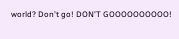world? Don't go! DON'T GOOOOOOOOOO!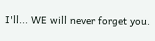I'll... WE will never forget you.